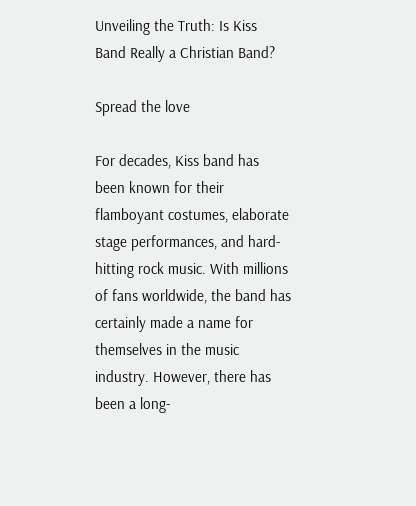Unveiling the Truth: Is Kiss Band Really a Christian Band?

Spread the love

For decades, Kiss band has been known for their flamboyant costumes, elaborate stage performances, and hard-hitting rock music. With millions of fans worldwide, the band has certainly made a name for themselves in the music industry. However, there has been a long-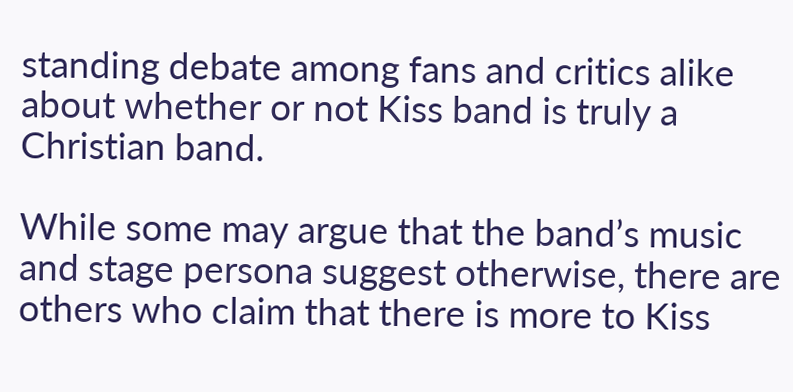standing debate among fans and critics alike about whether or not Kiss band is truly a Christian band.

While some may argue that the band’s music and stage persona suggest otherwise, there are others who claim that there is more to Kiss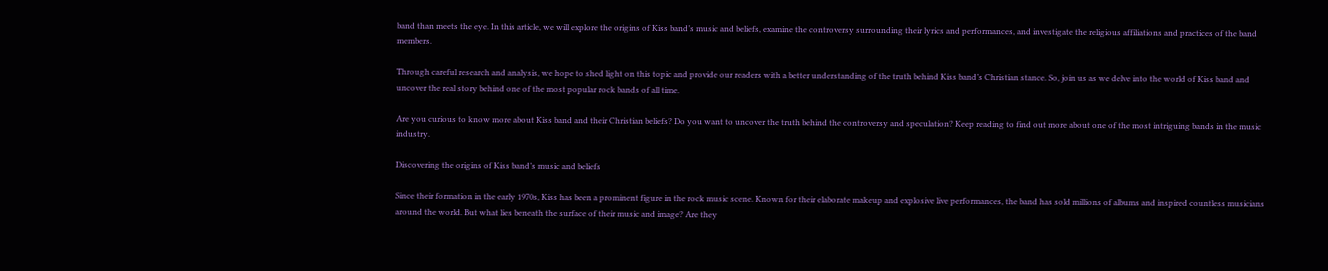band than meets the eye. In this article, we will explore the origins of Kiss band’s music and beliefs, examine the controversy surrounding their lyrics and performances, and investigate the religious affiliations and practices of the band members.

Through careful research and analysis, we hope to shed light on this topic and provide our readers with a better understanding of the truth behind Kiss band’s Christian stance. So, join us as we delve into the world of Kiss band and uncover the real story behind one of the most popular rock bands of all time.

Are you curious to know more about Kiss band and their Christian beliefs? Do you want to uncover the truth behind the controversy and speculation? Keep reading to find out more about one of the most intriguing bands in the music industry.

Discovering the origins of Kiss band’s music and beliefs

Since their formation in the early 1970s, Kiss has been a prominent figure in the rock music scene. Known for their elaborate makeup and explosive live performances, the band has sold millions of albums and inspired countless musicians around the world. But what lies beneath the surface of their music and image? Are they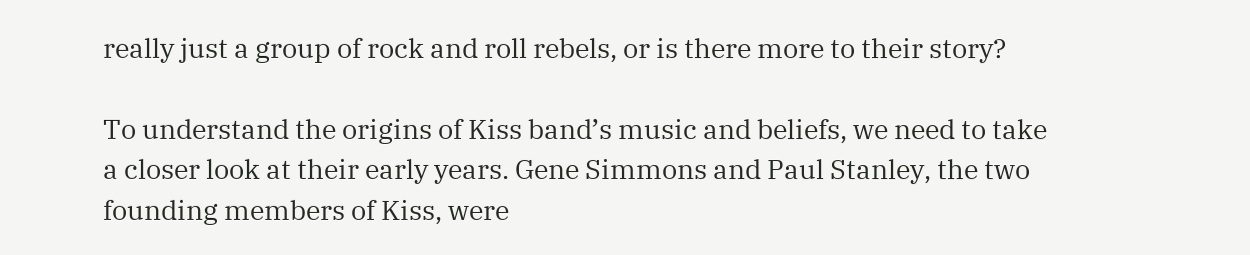really just a group of rock and roll rebels, or is there more to their story?

To understand the origins of Kiss band’s music and beliefs, we need to take a closer look at their early years. Gene Simmons and Paul Stanley, the two founding members of Kiss, were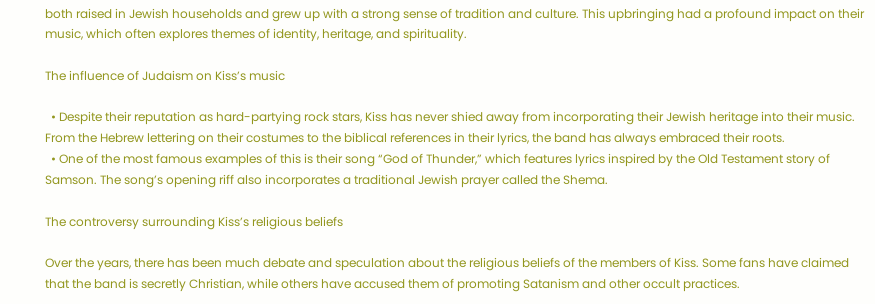both raised in Jewish households and grew up with a strong sense of tradition and culture. This upbringing had a profound impact on their music, which often explores themes of identity, heritage, and spirituality.

The influence of Judaism on Kiss’s music

  • Despite their reputation as hard-partying rock stars, Kiss has never shied away from incorporating their Jewish heritage into their music. From the Hebrew lettering on their costumes to the biblical references in their lyrics, the band has always embraced their roots.
  • One of the most famous examples of this is their song “God of Thunder,” which features lyrics inspired by the Old Testament story of Samson. The song’s opening riff also incorporates a traditional Jewish prayer called the Shema.

The controversy surrounding Kiss’s religious beliefs

Over the years, there has been much debate and speculation about the religious beliefs of the members of Kiss. Some fans have claimed that the band is secretly Christian, while others have accused them of promoting Satanism and other occult practices.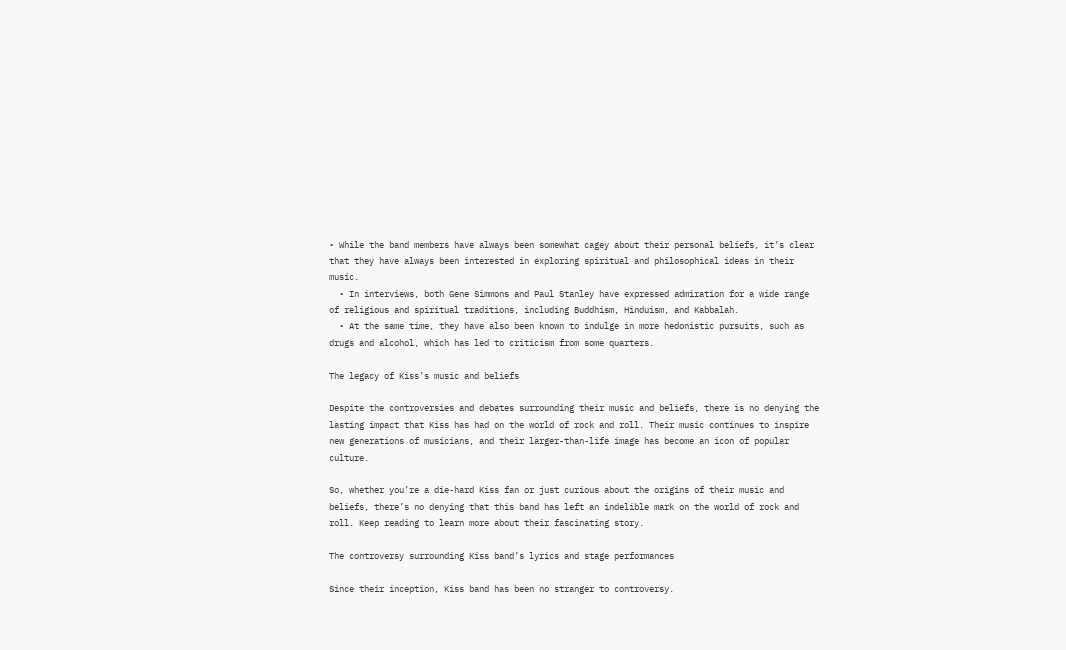• While the band members have always been somewhat cagey about their personal beliefs, it’s clear that they have always been interested in exploring spiritual and philosophical ideas in their music.
  • In interviews, both Gene Simmons and Paul Stanley have expressed admiration for a wide range of religious and spiritual traditions, including Buddhism, Hinduism, and Kabbalah.
  • At the same time, they have also been known to indulge in more hedonistic pursuits, such as drugs and alcohol, which has led to criticism from some quarters.

The legacy of Kiss’s music and beliefs

Despite the controversies and debates surrounding their music and beliefs, there is no denying the lasting impact that Kiss has had on the world of rock and roll. Their music continues to inspire new generations of musicians, and their larger-than-life image has become an icon of popular culture.

So, whether you’re a die-hard Kiss fan or just curious about the origins of their music and beliefs, there’s no denying that this band has left an indelible mark on the world of rock and roll. Keep reading to learn more about their fascinating story.

The controversy surrounding Kiss band’s lyrics and stage performances

Since their inception, Kiss band has been no stranger to controversy.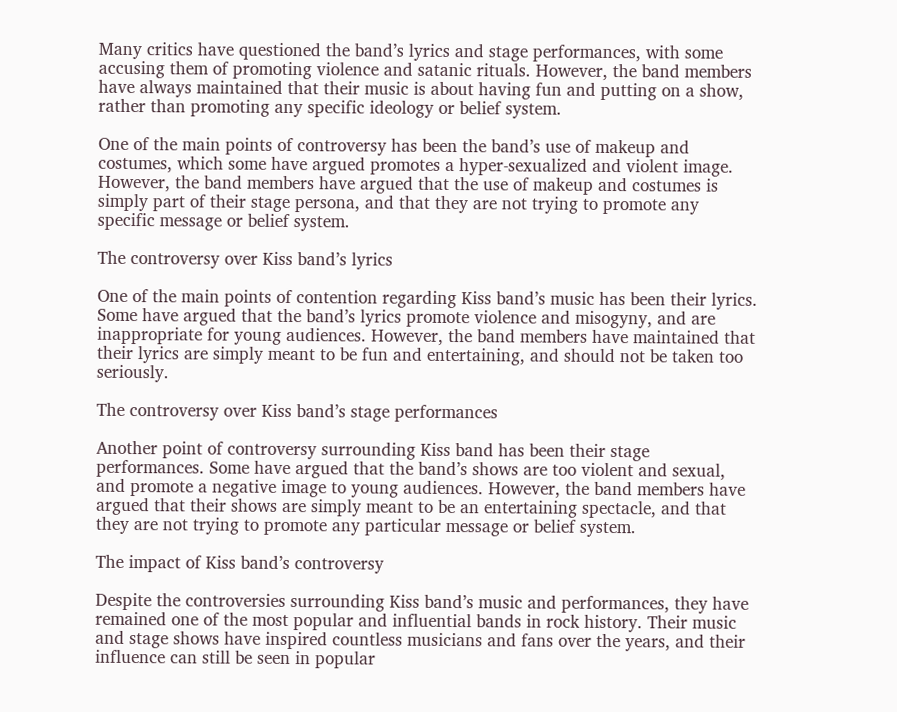Many critics have questioned the band’s lyrics and stage performances, with some accusing them of promoting violence and satanic rituals. However, the band members have always maintained that their music is about having fun and putting on a show, rather than promoting any specific ideology or belief system.

One of the main points of controversy has been the band’s use of makeup and costumes, which some have argued promotes a hyper-sexualized and violent image. However, the band members have argued that the use of makeup and costumes is simply part of their stage persona, and that they are not trying to promote any specific message or belief system.

The controversy over Kiss band’s lyrics

One of the main points of contention regarding Kiss band’s music has been their lyrics. Some have argued that the band’s lyrics promote violence and misogyny, and are inappropriate for young audiences. However, the band members have maintained that their lyrics are simply meant to be fun and entertaining, and should not be taken too seriously.

The controversy over Kiss band’s stage performances

Another point of controversy surrounding Kiss band has been their stage performances. Some have argued that the band’s shows are too violent and sexual, and promote a negative image to young audiences. However, the band members have argued that their shows are simply meant to be an entertaining spectacle, and that they are not trying to promote any particular message or belief system.

The impact of Kiss band’s controversy

Despite the controversies surrounding Kiss band’s music and performances, they have remained one of the most popular and influential bands in rock history. Their music and stage shows have inspired countless musicians and fans over the years, and their influence can still be seen in popular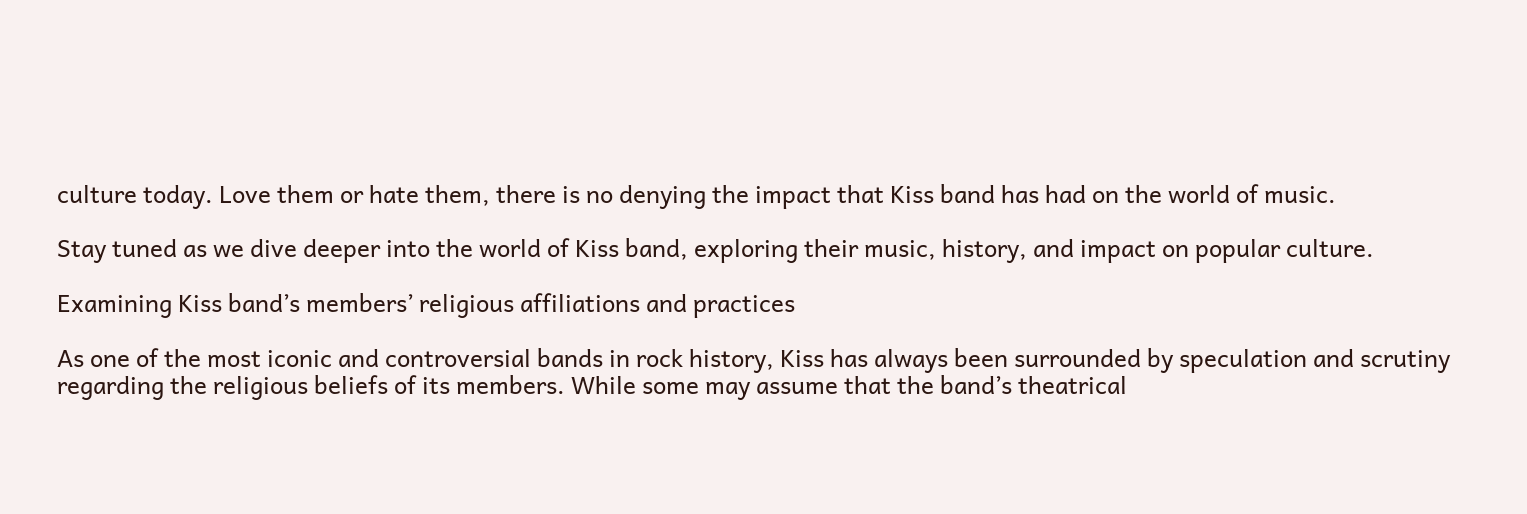culture today. Love them or hate them, there is no denying the impact that Kiss band has had on the world of music.

Stay tuned as we dive deeper into the world of Kiss band, exploring their music, history, and impact on popular culture.

Examining Kiss band’s members’ religious affiliations and practices

As one of the most iconic and controversial bands in rock history, Kiss has always been surrounded by speculation and scrutiny regarding the religious beliefs of its members. While some may assume that the band’s theatrical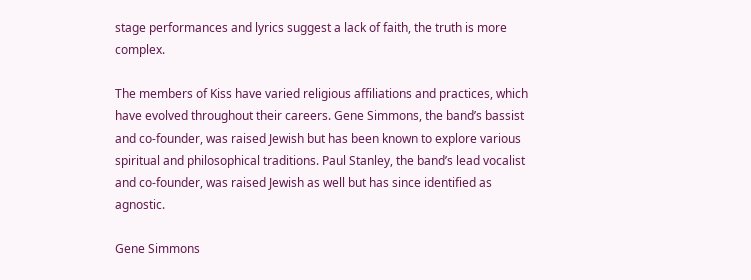stage performances and lyrics suggest a lack of faith, the truth is more complex.

The members of Kiss have varied religious affiliations and practices, which have evolved throughout their careers. Gene Simmons, the band’s bassist and co-founder, was raised Jewish but has been known to explore various spiritual and philosophical traditions. Paul Stanley, the band’s lead vocalist and co-founder, was raised Jewish as well but has since identified as agnostic.

Gene Simmons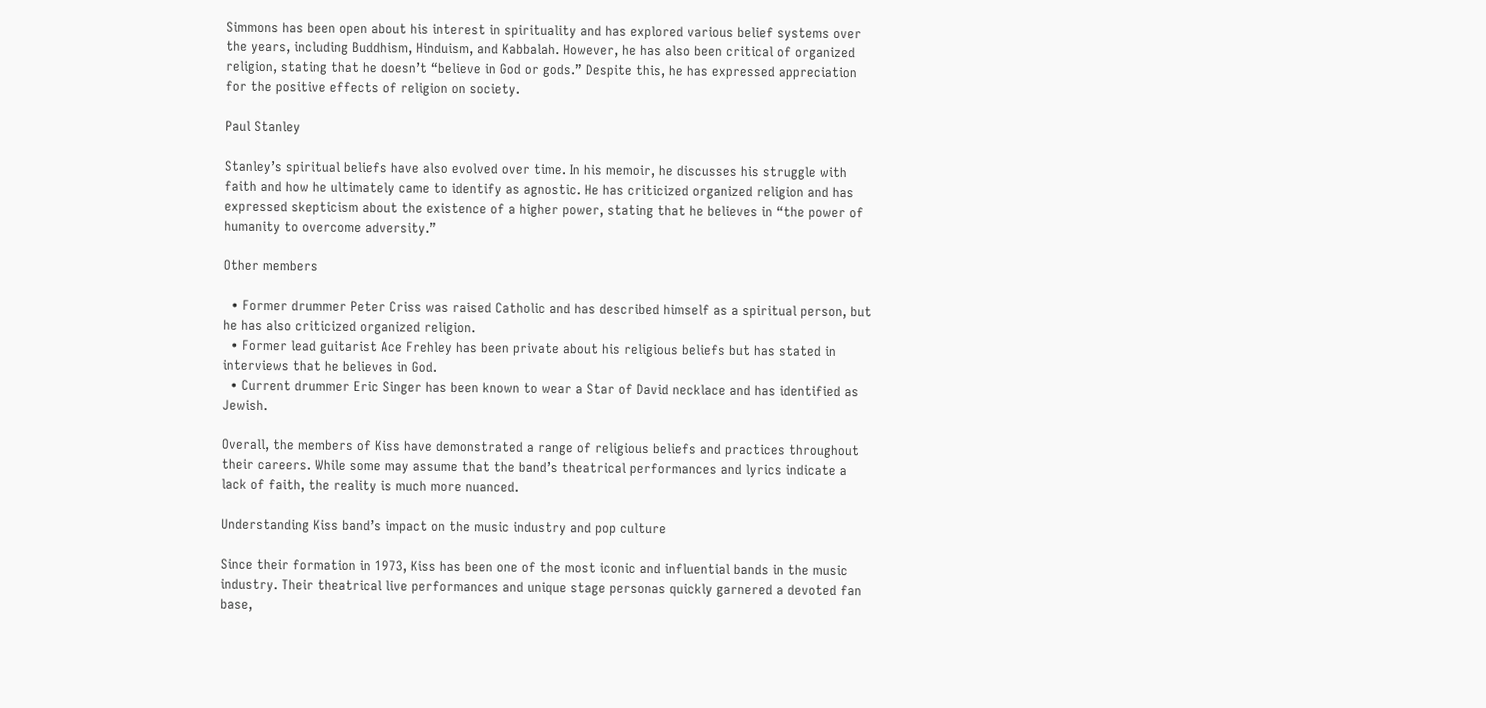Simmons has been open about his interest in spirituality and has explored various belief systems over the years, including Buddhism, Hinduism, and Kabbalah. However, he has also been critical of organized religion, stating that he doesn’t “believe in God or gods.” Despite this, he has expressed appreciation for the positive effects of religion on society.

Paul Stanley

Stanley’s spiritual beliefs have also evolved over time. In his memoir, he discusses his struggle with faith and how he ultimately came to identify as agnostic. He has criticized organized religion and has expressed skepticism about the existence of a higher power, stating that he believes in “the power of humanity to overcome adversity.”

Other members

  • Former drummer Peter Criss was raised Catholic and has described himself as a spiritual person, but he has also criticized organized religion.
  • Former lead guitarist Ace Frehley has been private about his religious beliefs but has stated in interviews that he believes in God.
  • Current drummer Eric Singer has been known to wear a Star of David necklace and has identified as Jewish.

Overall, the members of Kiss have demonstrated a range of religious beliefs and practices throughout their careers. While some may assume that the band’s theatrical performances and lyrics indicate a lack of faith, the reality is much more nuanced.

Understanding Kiss band’s impact on the music industry and pop culture

Since their formation in 1973, Kiss has been one of the most iconic and influential bands in the music industry. Their theatrical live performances and unique stage personas quickly garnered a devoted fan base,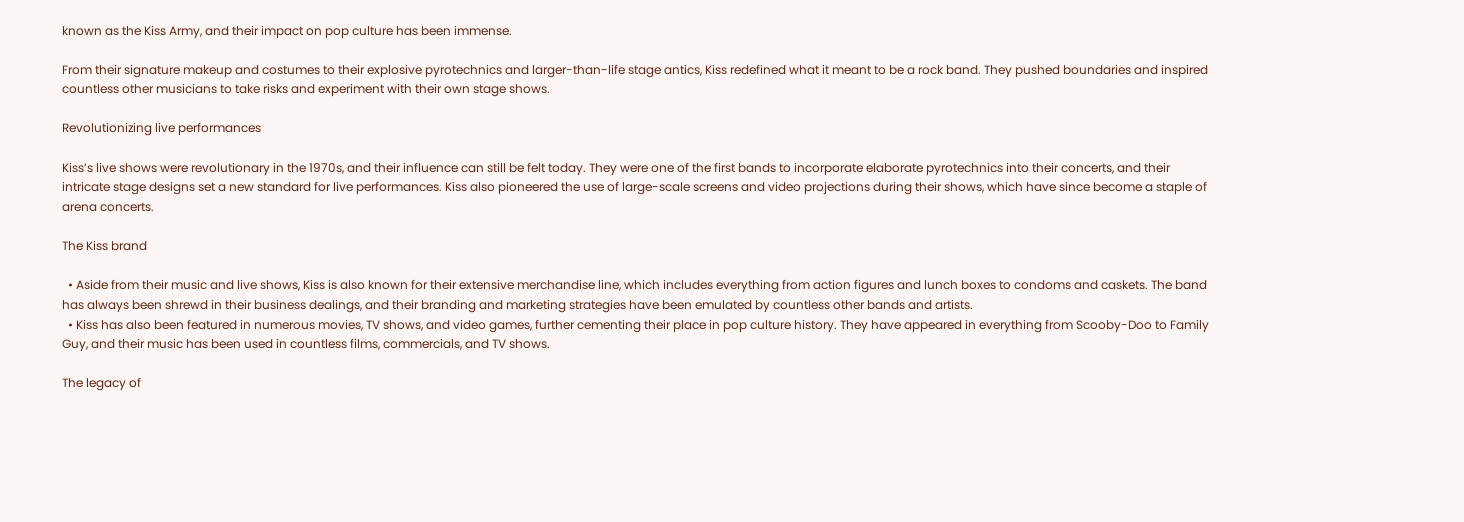known as the Kiss Army, and their impact on pop culture has been immense.

From their signature makeup and costumes to their explosive pyrotechnics and larger-than-life stage antics, Kiss redefined what it meant to be a rock band. They pushed boundaries and inspired countless other musicians to take risks and experiment with their own stage shows.

Revolutionizing live performances

Kiss’s live shows were revolutionary in the 1970s, and their influence can still be felt today. They were one of the first bands to incorporate elaborate pyrotechnics into their concerts, and their intricate stage designs set a new standard for live performances. Kiss also pioneered the use of large-scale screens and video projections during their shows, which have since become a staple of arena concerts.

The Kiss brand

  • Aside from their music and live shows, Kiss is also known for their extensive merchandise line, which includes everything from action figures and lunch boxes to condoms and caskets. The band has always been shrewd in their business dealings, and their branding and marketing strategies have been emulated by countless other bands and artists.
  • Kiss has also been featured in numerous movies, TV shows, and video games, further cementing their place in pop culture history. They have appeared in everything from Scooby-Doo to Family Guy, and their music has been used in countless films, commercials, and TV shows.

The legacy of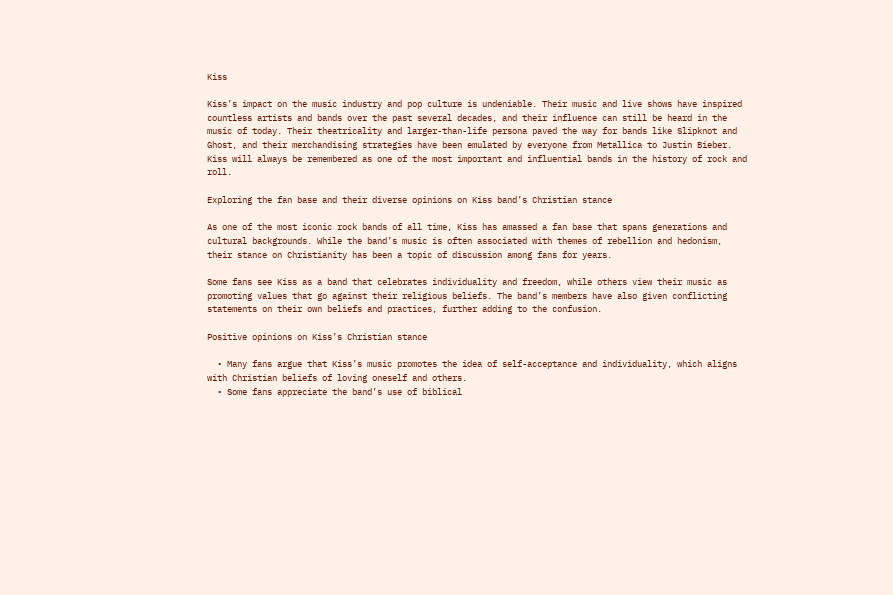Kiss

Kiss’s impact on the music industry and pop culture is undeniable. Their music and live shows have inspired countless artists and bands over the past several decades, and their influence can still be heard in the music of today. Their theatricality and larger-than-life persona paved the way for bands like Slipknot and Ghost, and their merchandising strategies have been emulated by everyone from Metallica to Justin Bieber. Kiss will always be remembered as one of the most important and influential bands in the history of rock and roll.

Exploring the fan base and their diverse opinions on Kiss band’s Christian stance

As one of the most iconic rock bands of all time, Kiss has amassed a fan base that spans generations and cultural backgrounds. While the band’s music is often associated with themes of rebellion and hedonism, their stance on Christianity has been a topic of discussion among fans for years.

Some fans see Kiss as a band that celebrates individuality and freedom, while others view their music as promoting values that go against their religious beliefs. The band’s members have also given conflicting statements on their own beliefs and practices, further adding to the confusion.

Positive opinions on Kiss’s Christian stance

  • Many fans argue that Kiss’s music promotes the idea of self-acceptance and individuality, which aligns with Christian beliefs of loving oneself and others.
  • Some fans appreciate the band’s use of biblical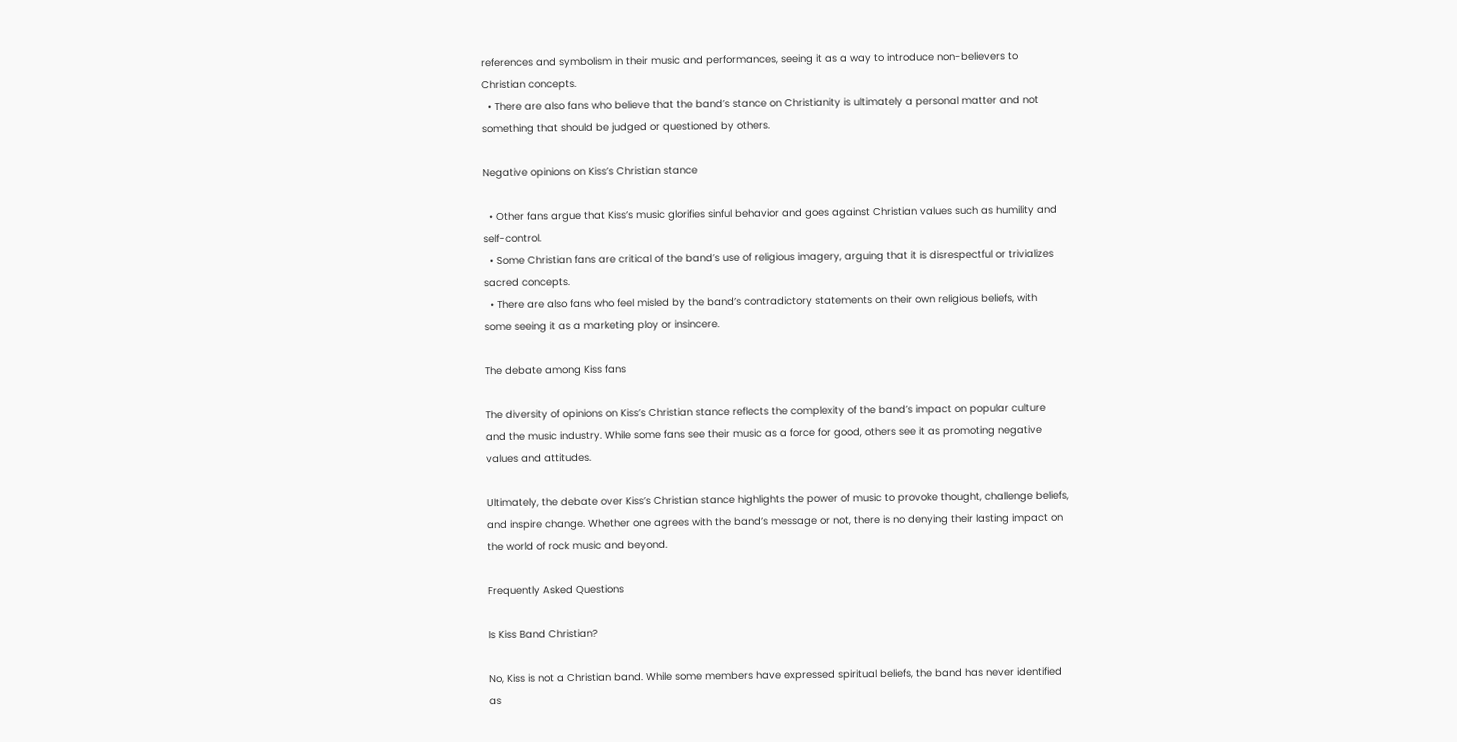references and symbolism in their music and performances, seeing it as a way to introduce non-believers to Christian concepts.
  • There are also fans who believe that the band’s stance on Christianity is ultimately a personal matter and not something that should be judged or questioned by others.

Negative opinions on Kiss’s Christian stance

  • Other fans argue that Kiss’s music glorifies sinful behavior and goes against Christian values such as humility and self-control.
  • Some Christian fans are critical of the band’s use of religious imagery, arguing that it is disrespectful or trivializes sacred concepts.
  • There are also fans who feel misled by the band’s contradictory statements on their own religious beliefs, with some seeing it as a marketing ploy or insincere.

The debate among Kiss fans

The diversity of opinions on Kiss’s Christian stance reflects the complexity of the band’s impact on popular culture and the music industry. While some fans see their music as a force for good, others see it as promoting negative values and attitudes.

Ultimately, the debate over Kiss’s Christian stance highlights the power of music to provoke thought, challenge beliefs, and inspire change. Whether one agrees with the band’s message or not, there is no denying their lasting impact on the world of rock music and beyond.

Frequently Asked Questions

Is Kiss Band Christian?

No, Kiss is not a Christian band. While some members have expressed spiritual beliefs, the band has never identified as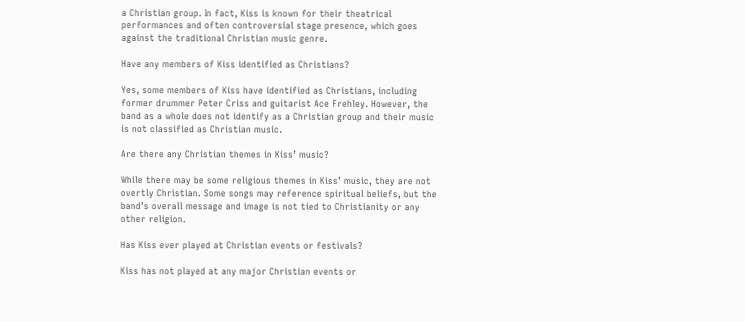a Christian group. In fact, Kiss is known for their theatrical performances and often controversial stage presence, which goes against the traditional Christian music genre.

Have any members of Kiss identified as Christians?

Yes, some members of Kiss have identified as Christians, including former drummer Peter Criss and guitarist Ace Frehley. However, the band as a whole does not identify as a Christian group and their music is not classified as Christian music.

Are there any Christian themes in Kiss’ music?

While there may be some religious themes in Kiss’ music, they are not overtly Christian. Some songs may reference spiritual beliefs, but the band’s overall message and image is not tied to Christianity or any other religion.

Has Kiss ever played at Christian events or festivals?

Kiss has not played at any major Christian events or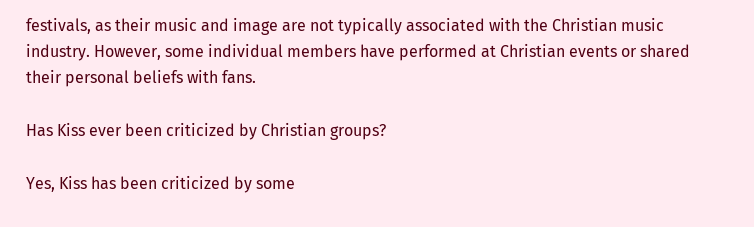festivals, as their music and image are not typically associated with the Christian music industry. However, some individual members have performed at Christian events or shared their personal beliefs with fans.

Has Kiss ever been criticized by Christian groups?

Yes, Kiss has been criticized by some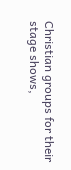Christian groups for their stage shows,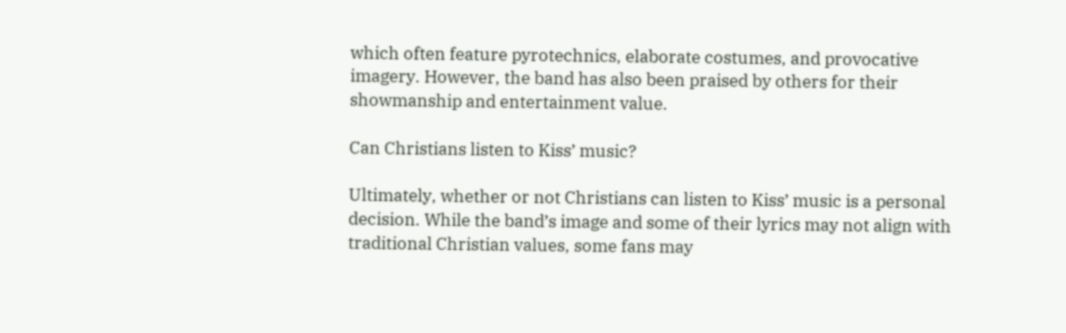which often feature pyrotechnics, elaborate costumes, and provocative imagery. However, the band has also been praised by others for their showmanship and entertainment value.

Can Christians listen to Kiss’ music?

Ultimately, whether or not Christians can listen to Kiss’ music is a personal decision. While the band’s image and some of their lyrics may not align with traditional Christian values, some fans may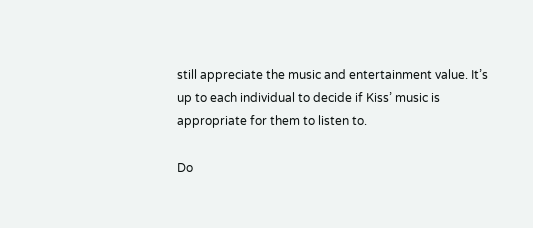still appreciate the music and entertainment value. It’s up to each individual to decide if Kiss’ music is appropriate for them to listen to.

Do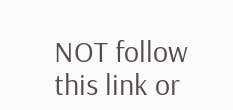NOT follow this link or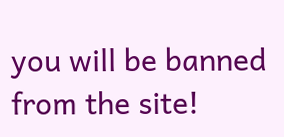you will be banned from the site!